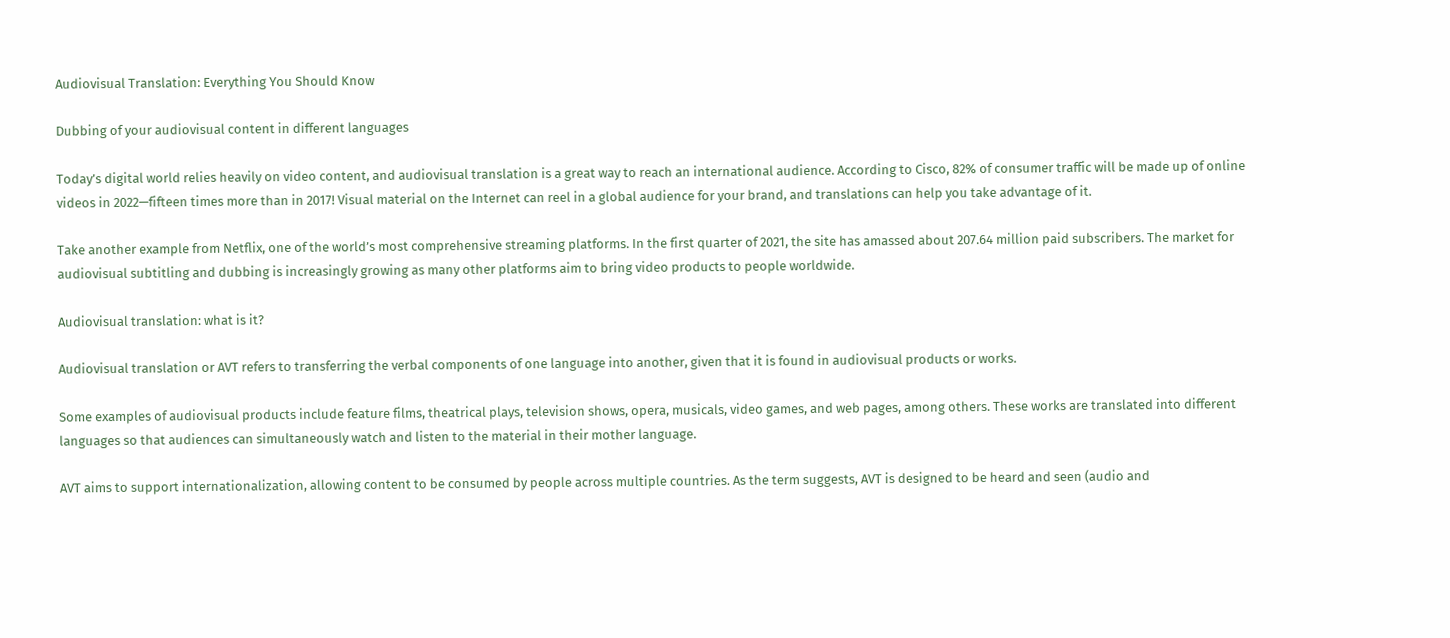Audiovisual Translation: Everything You Should Know

Dubbing of your audiovisual content in different languages

Today’s digital world relies heavily on video content, and audiovisual translation is a great way to reach an international audience. According to Cisco, 82% of consumer traffic will be made up of online videos in 2022—fifteen times more than in 2017! Visual material on the Internet can reel in a global audience for your brand, and translations can help you take advantage of it.

Take another example from Netflix, one of the world’s most comprehensive streaming platforms. In the first quarter of 2021, the site has amassed about 207.64 million paid subscribers. The market for audiovisual subtitling and dubbing is increasingly growing as many other platforms aim to bring video products to people worldwide.

Audiovisual translation: what is it?

Audiovisual translation or AVT refers to transferring the verbal components of one language into another, given that it is found in audiovisual products or works.

Some examples of audiovisual products include feature films, theatrical plays, television shows, opera, musicals, video games, and web pages, among others. These works are translated into different languages so that audiences can simultaneously watch and listen to the material in their mother language.

AVT aims to support internationalization, allowing content to be consumed by people across multiple countries. As the term suggests, AVT is designed to be heard and seen (audio and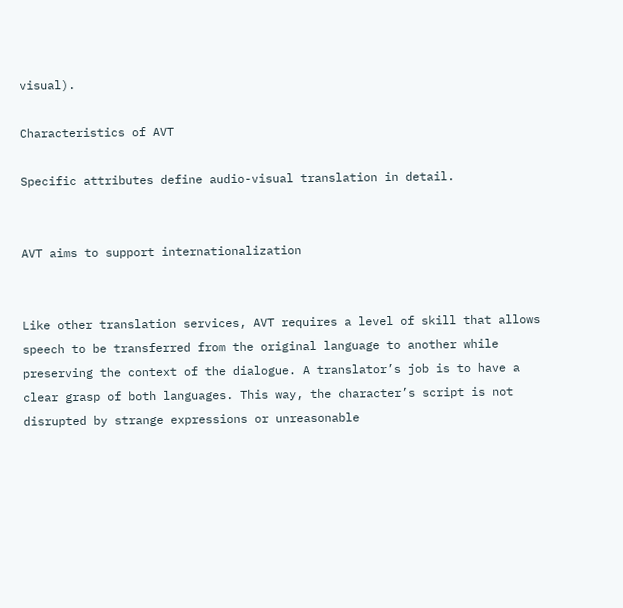visual).

Characteristics of AVT

Specific attributes define audio-visual translation in detail.


AVT aims to support internationalization


Like other translation services, AVT requires a level of skill that allows speech to be transferred from the original language to another while preserving the context of the dialogue. A translator’s job is to have a clear grasp of both languages. This way, the character’s script is not disrupted by strange expressions or unreasonable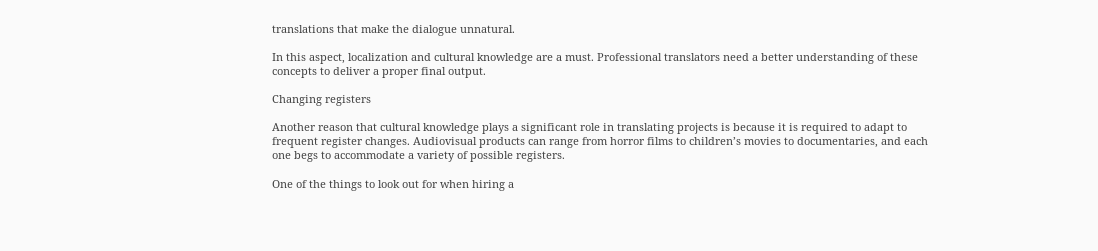translations that make the dialogue unnatural.

In this aspect, localization and cultural knowledge are a must. Professional translators need a better understanding of these concepts to deliver a proper final output.

Changing registers

Another reason that cultural knowledge plays a significant role in translating projects is because it is required to adapt to frequent register changes. Audiovisual products can range from horror films to children’s movies to documentaries, and each one begs to accommodate a variety of possible registers.

One of the things to look out for when hiring a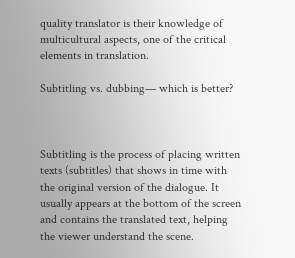quality translator is their knowledge of multicultural aspects, one of the critical elements in translation.

Subtitling vs. dubbing— which is better?



Subtitling is the process of placing written texts (subtitles) that shows in time with the original version of the dialogue. It usually appears at the bottom of the screen and contains the translated text, helping the viewer understand the scene.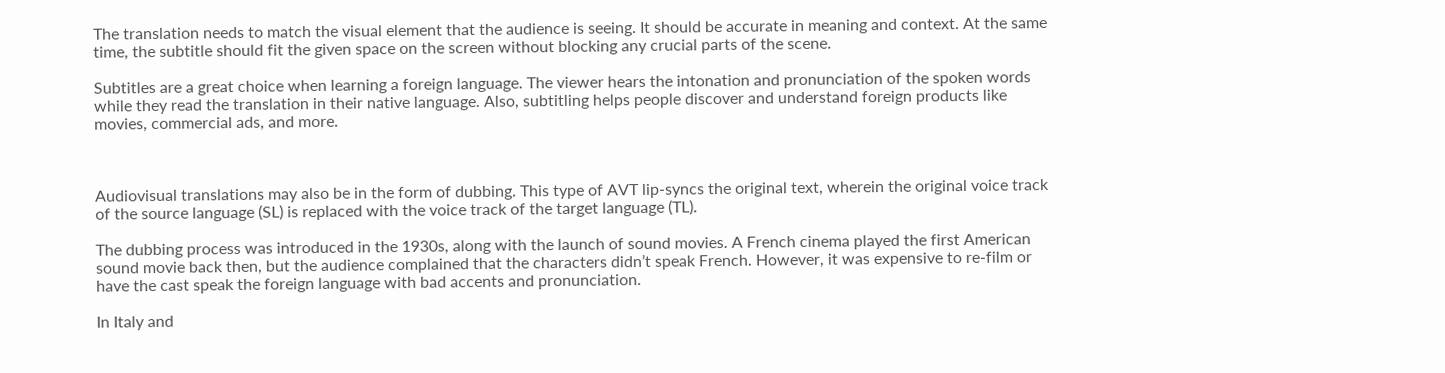The translation needs to match the visual element that the audience is seeing. It should be accurate in meaning and context. At the same time, the subtitle should fit the given space on the screen without blocking any crucial parts of the scene.

Subtitles are a great choice when learning a foreign language. The viewer hears the intonation and pronunciation of the spoken words while they read the translation in their native language. Also, subtitling helps people discover and understand foreign products like movies, commercial ads, and more.



Audiovisual translations may also be in the form of dubbing. This type of AVT lip-syncs the original text, wherein the original voice track of the source language (SL) is replaced with the voice track of the target language (TL).

The dubbing process was introduced in the 1930s, along with the launch of sound movies. A French cinema played the first American sound movie back then, but the audience complained that the characters didn’t speak French. However, it was expensive to re-film or have the cast speak the foreign language with bad accents and pronunciation.

In Italy and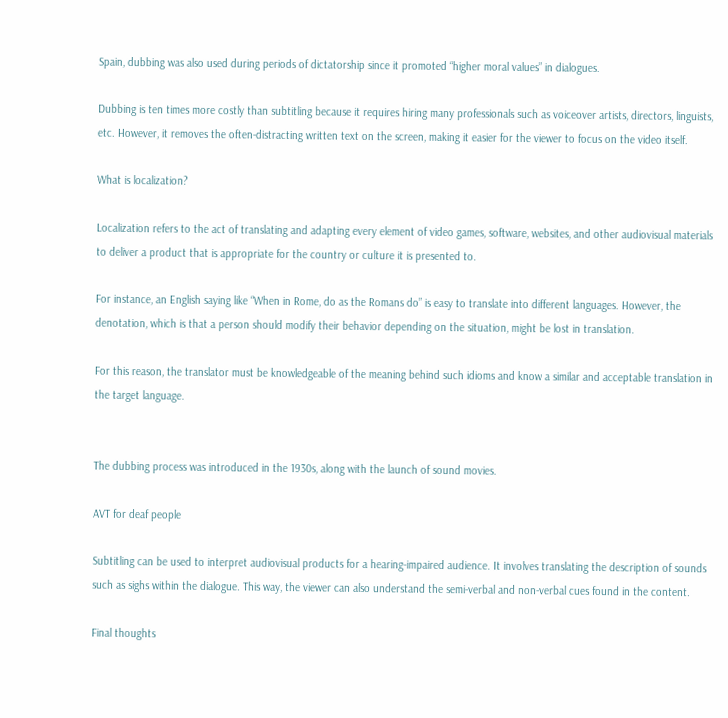Spain, dubbing was also used during periods of dictatorship since it promoted “higher moral values” in dialogues.

Dubbing is ten times more costly than subtitling because it requires hiring many professionals such as voiceover artists, directors, linguists, etc. However, it removes the often-distracting written text on the screen, making it easier for the viewer to focus on the video itself.

What is localization?

Localization refers to the act of translating and adapting every element of video games, software, websites, and other audiovisual materials to deliver a product that is appropriate for the country or culture it is presented to.

For instance, an English saying like “When in Rome, do as the Romans do” is easy to translate into different languages. However, the denotation, which is that a person should modify their behavior depending on the situation, might be lost in translation.

For this reason, the translator must be knowledgeable of the meaning behind such idioms and know a similar and acceptable translation in the target language.


The dubbing process was introduced in the 1930s, along with the launch of sound movies.

AVT for deaf people

Subtitling can be used to interpret audiovisual products for a hearing-impaired audience. It involves translating the description of sounds such as sighs within the dialogue. This way, the viewer can also understand the semi-verbal and non-verbal cues found in the content.

Final thoughts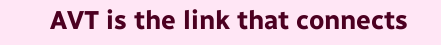AVT is the link that connects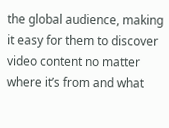the global audience, making it easy for them to discover video content no matter where it’s from and what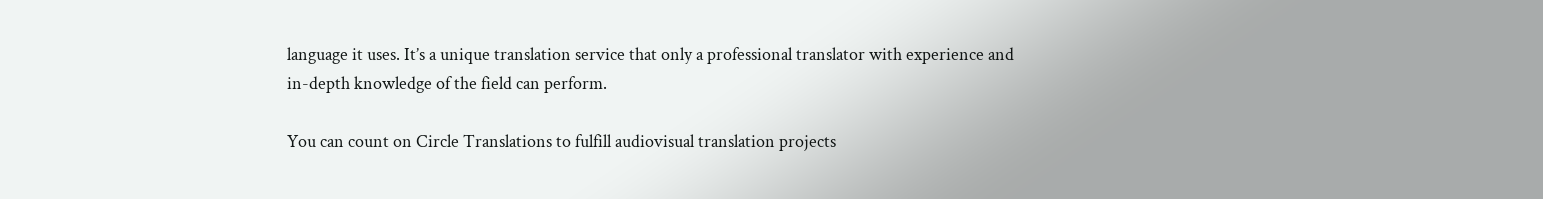language it uses. It’s a unique translation service that only a professional translator with experience and in-depth knowledge of the field can perform.

You can count on Circle Translations to fulfill audiovisual translation projects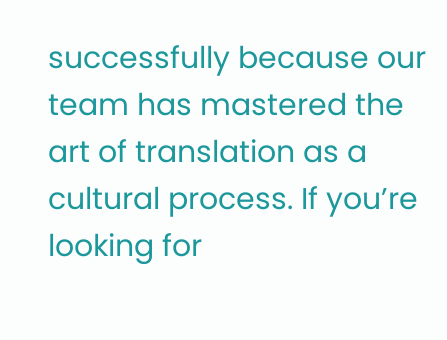successfully because our team has mastered the art of translation as a cultural process. If you’re looking for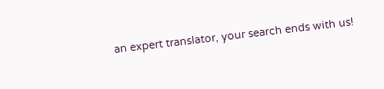an expert translator, your search ends with us!